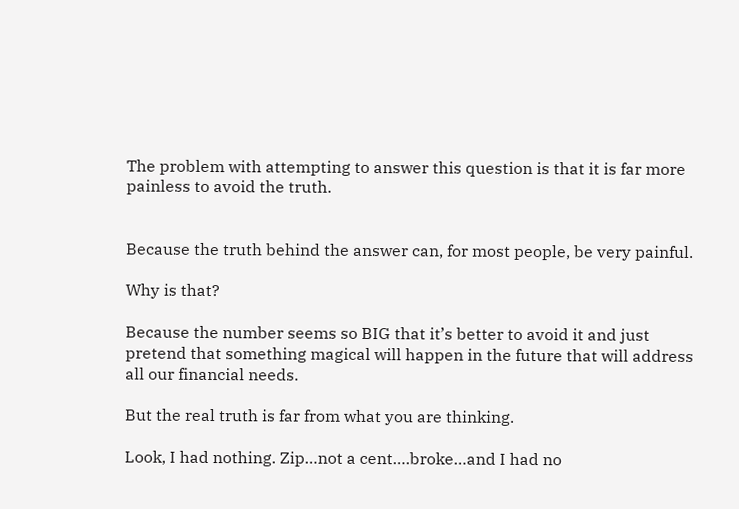The problem with attempting to answer this question is that it is far more painless to avoid the truth.


Because the truth behind the answer can, for most people, be very painful.

Why is that?

Because the number seems so BIG that it’s better to avoid it and just pretend that something magical will happen in the future that will address all our financial needs.

But the real truth is far from what you are thinking.

Look, I had nothing. Zip…not a cent….broke…and I had no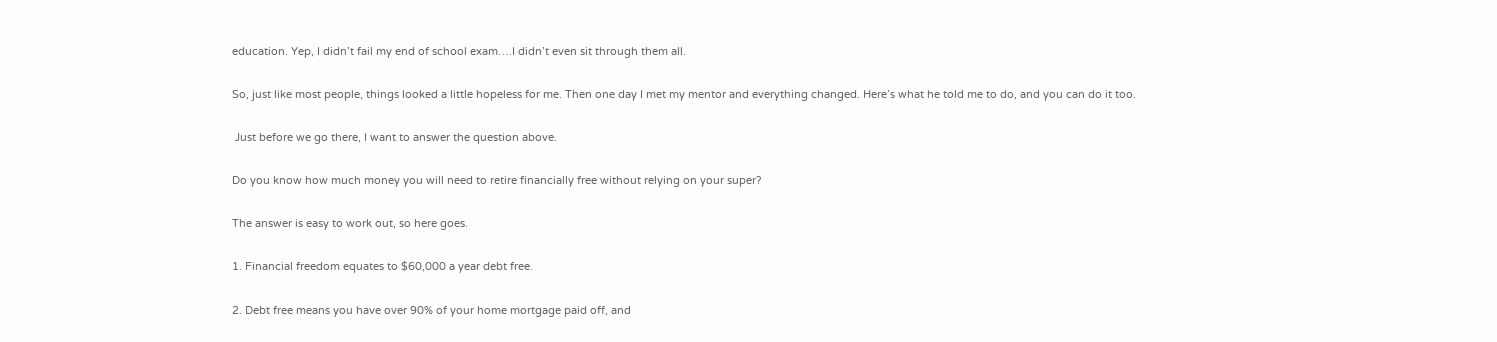education. Yep, I didn’t fail my end of school exam….I didn’t even sit through them all.

So, just like most people, things looked a little hopeless for me. Then one day I met my mentor and everything changed. Here’s what he told me to do, and you can do it too.

 Just before we go there, I want to answer the question above.

Do you know how much money you will need to retire financially free without relying on your super?

The answer is easy to work out, so here goes.

1. Financial freedom equates to $60,000 a year debt free.

2. Debt free means you have over 90% of your home mortgage paid off, and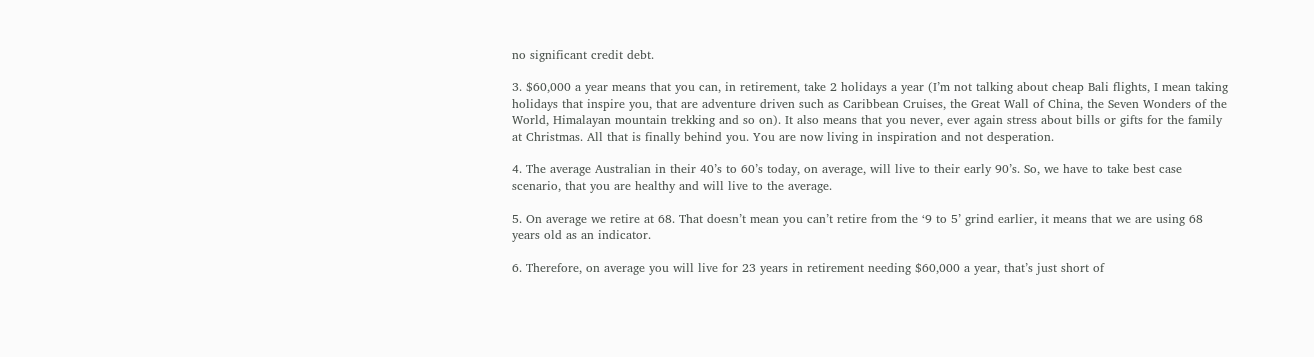no significant credit debt.

3. $60,000 a year means that you can, in retirement, take 2 holidays a year (I’m not talking about cheap Bali flights, I mean taking holidays that inspire you, that are adventure driven such as Caribbean Cruises, the Great Wall of China, the Seven Wonders of the World, Himalayan mountain trekking and so on). It also means that you never, ever again stress about bills or gifts for the family at Christmas. All that is finally behind you. You are now living in inspiration and not desperation.

4. The average Australian in their 40’s to 60’s today, on average, will live to their early 90’s. So, we have to take best case scenario, that you are healthy and will live to the average.

5. On average we retire at 68. That doesn’t mean you can’t retire from the ‘9 to 5’ grind earlier, it means that we are using 68 years old as an indicator.

6. Therefore, on average you will live for 23 years in retirement needing $60,000 a year, that’s just short of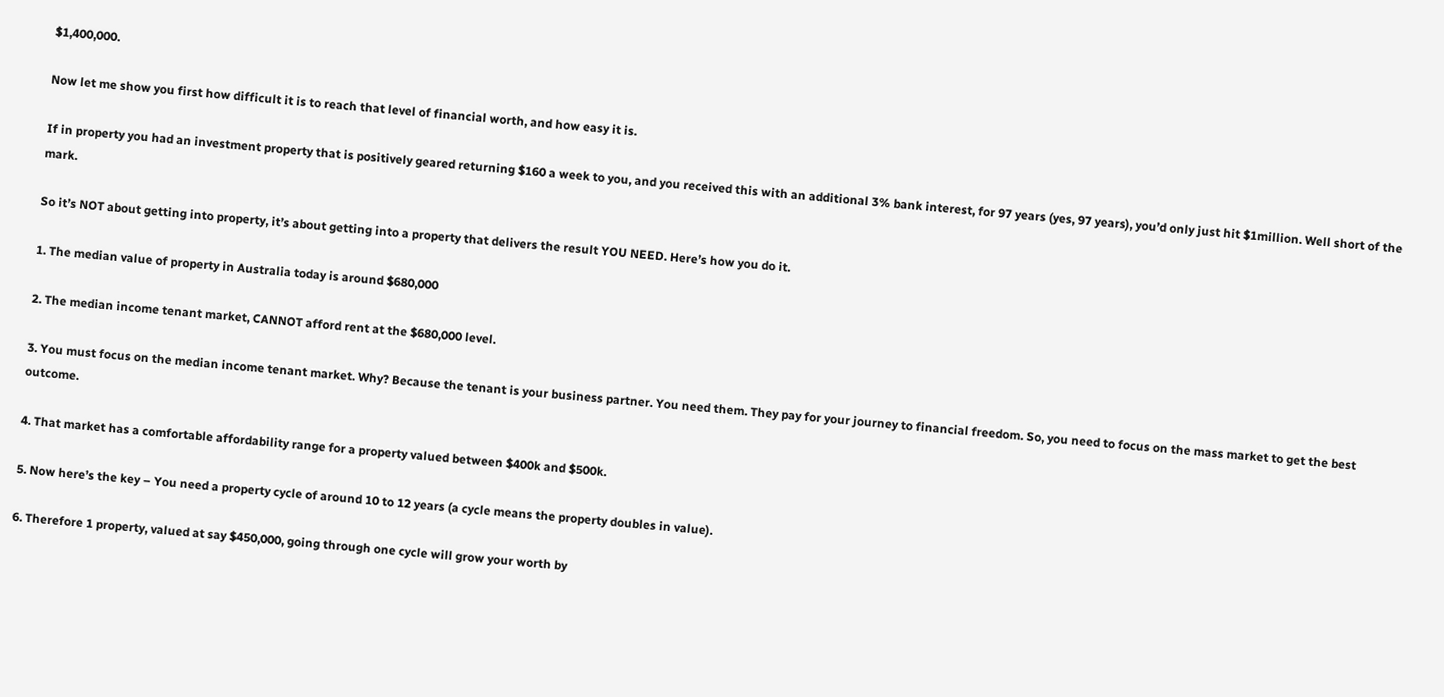$1,400,000.

Now let me show you first how difficult it is to reach that level of financial worth, and how easy it is.

If in property you had an investment property that is positively geared returning $160 a week to you, and you received this with an additional 3% bank interest, for 97 years (yes, 97 years), you’d only just hit $1million. Well short of the mark.

So it’s NOT about getting into property, it’s about getting into a property that delivers the result YOU NEED. Here’s how you do it.

1. The median value of property in Australia today is around $680,000

2. The median income tenant market, CANNOT afford rent at the $680,000 level.

3. You must focus on the median income tenant market. Why? Because the tenant is your business partner. You need them. They pay for your journey to financial freedom. So, you need to focus on the mass market to get the best outcome.

4. That market has a comfortable affordability range for a property valued between $400k and $500k.

5. Now here’s the key – You need a property cycle of around 10 to 12 years (a cycle means the property doubles in value).

6. Therefore 1 property, valued at say $450,000, going through one cycle will grow your worth by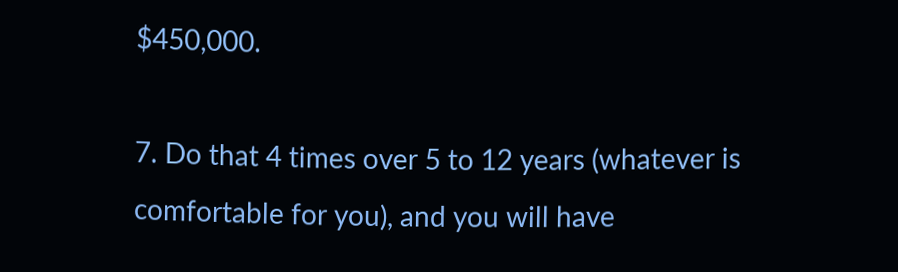$450,000.

7. Do that 4 times over 5 to 12 years (whatever is comfortable for you), and you will have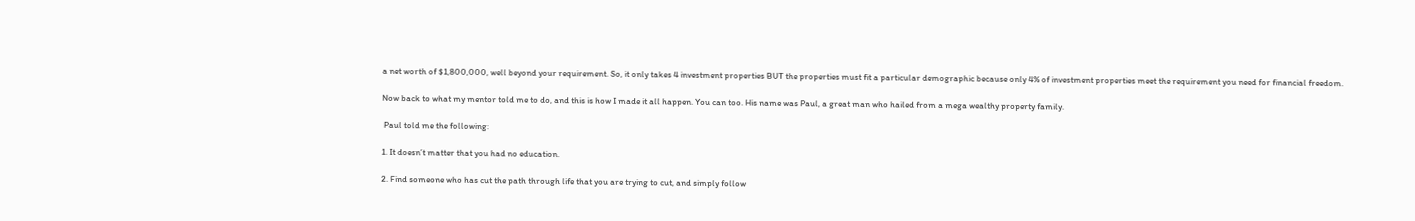a net worth of $1,800,000, well beyond your requirement. So, it only takes 4 investment properties BUT the properties must fit a particular demographic because only 4% of investment properties meet the requirement you need for financial freedom.

Now back to what my mentor told me to do, and this is how I made it all happen. You can too. His name was Paul, a great man who hailed from a mega wealthy property family.

 Paul told me the following:

1. It doesn’t matter that you had no education.

2. Find someone who has cut the path through life that you are trying to cut, and simply follow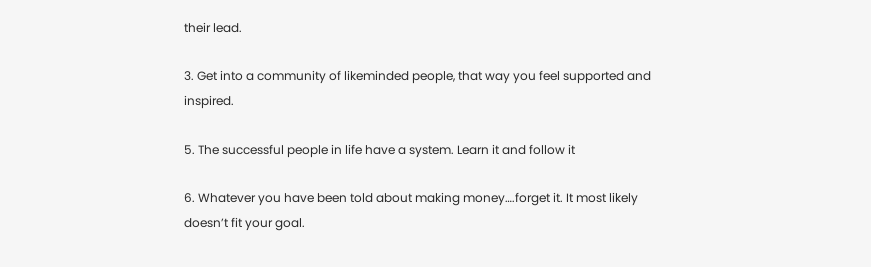their lead.

3. Get into a community of likeminded people, that way you feel supported and inspired.

5. The successful people in life have a system. Learn it and follow it

6. Whatever you have been told about making money….forget it. It most likely doesn’t fit your goal.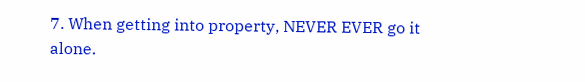7. When getting into property, NEVER EVER go it alone.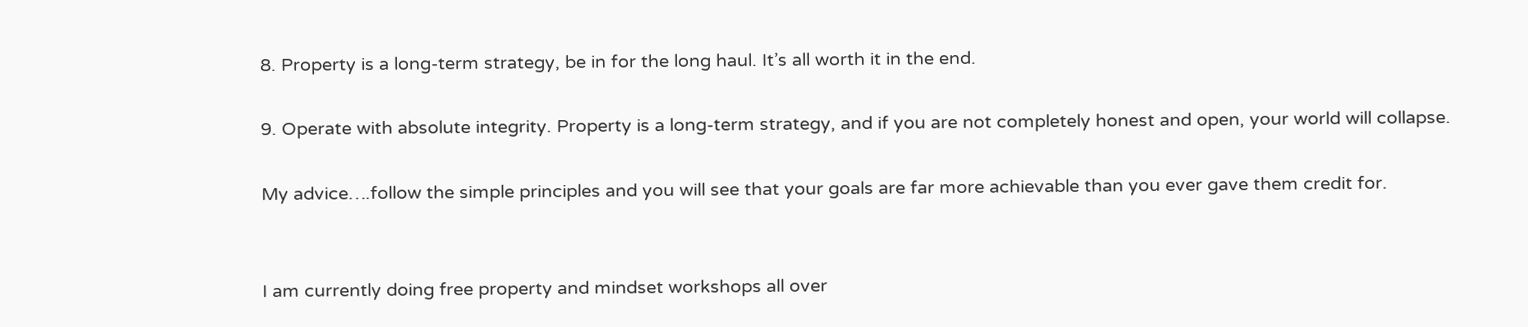8. Property is a long-term strategy, be in for the long haul. It’s all worth it in the end.

9. Operate with absolute integrity. Property is a long-term strategy, and if you are not completely honest and open, your world will collapse.

My advice….follow the simple principles and you will see that your goals are far more achievable than you ever gave them credit for.


I am currently doing free property and mindset workshops all over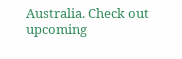Australia. Check out upcoming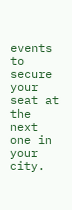events to secure your seat at the next one in your city.